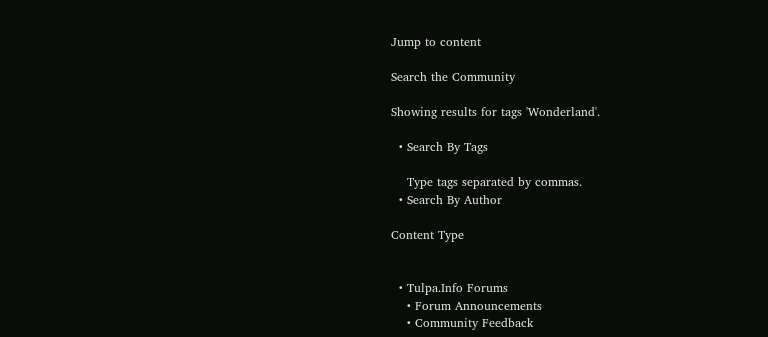Jump to content

Search the Community

Showing results for tags 'Wonderland'.

  • Search By Tags

    Type tags separated by commas.
  • Search By Author

Content Type


  • Tulpa.Info Forums
    • Forum Announcements
    • Community Feedback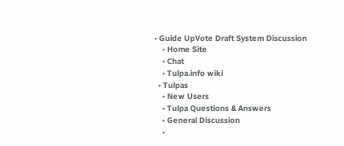• Guide UpVote Draft System Discussion
    • Home Site
    • Chat
    • Tulpa.info wiki
  • Tulpas
    • New Users
    • Tulpa Questions & Answers
    • General Discussion
    •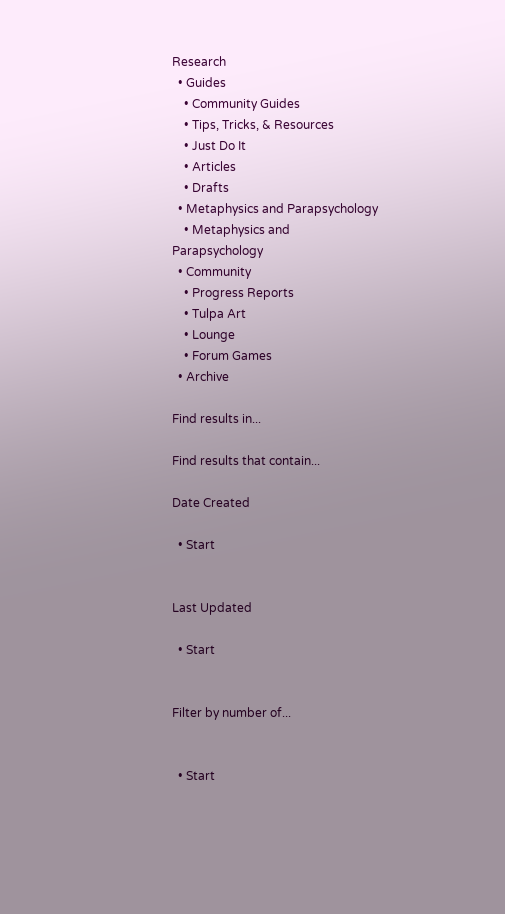Research
  • Guides
    • Community Guides
    • Tips, Tricks, & Resources
    • Just Do It
    • Articles
    • Drafts
  • Metaphysics and Parapsychology
    • Metaphysics and Parapsychology
  • Community
    • Progress Reports
    • Tulpa Art
    • Lounge
    • Forum Games
  • Archive

Find results in...

Find results that contain...

Date Created

  • Start


Last Updated

  • Start


Filter by number of...


  • Start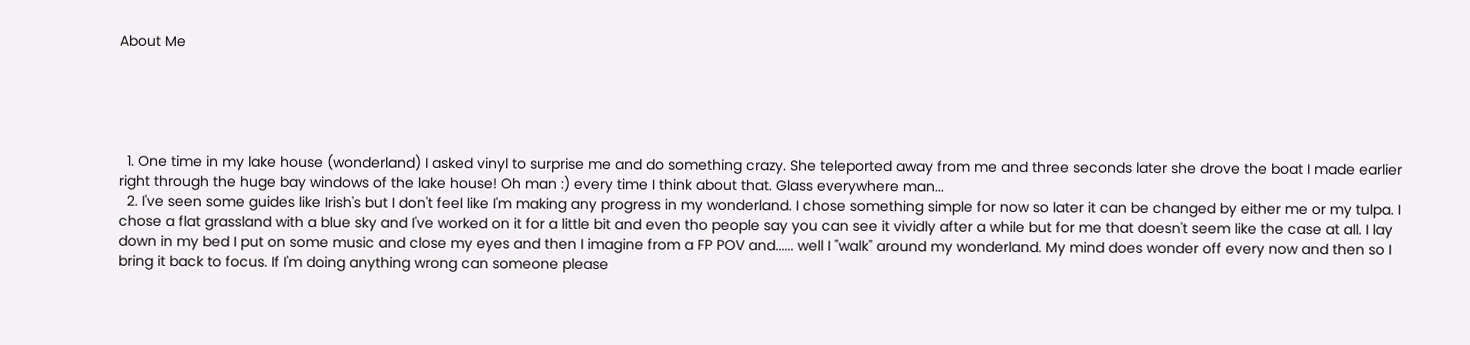About Me





  1. One time in my lake house (wonderland) I asked vinyl to surprise me and do something crazy. She teleported away from me and three seconds later she drove the boat I made earlier right through the huge bay windows of the lake house! Oh man :) every time I think about that. Glass everywhere man...
  2. I've seen some guides like Irish's but I don't feel like I'm making any progress in my wonderland. I chose something simple for now so later it can be changed by either me or my tulpa. I chose a flat grassland with a blue sky and I've worked on it for a little bit and even tho people say you can see it vividly after a while but for me that doesn't seem like the case at all. I lay down in my bed I put on some music and close my eyes and then I imagine from a FP POV and...... well I "walk" around my wonderland. My mind does wonder off every now and then so I bring it back to focus. If I'm doing anything wrong can someone please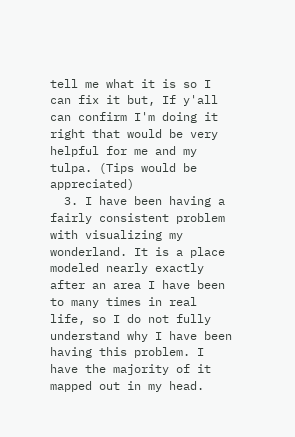tell me what it is so I can fix it but, If y'all can confirm I'm doing it right that would be very helpful for me and my tulpa. (Tips would be appreciated)
  3. I have been having a fairly consistent problem with visualizing my wonderland. It is a place modeled nearly exactly after an area I have been to many times in real life, so I do not fully understand why I have been having this problem. I have the majority of it mapped out in my head.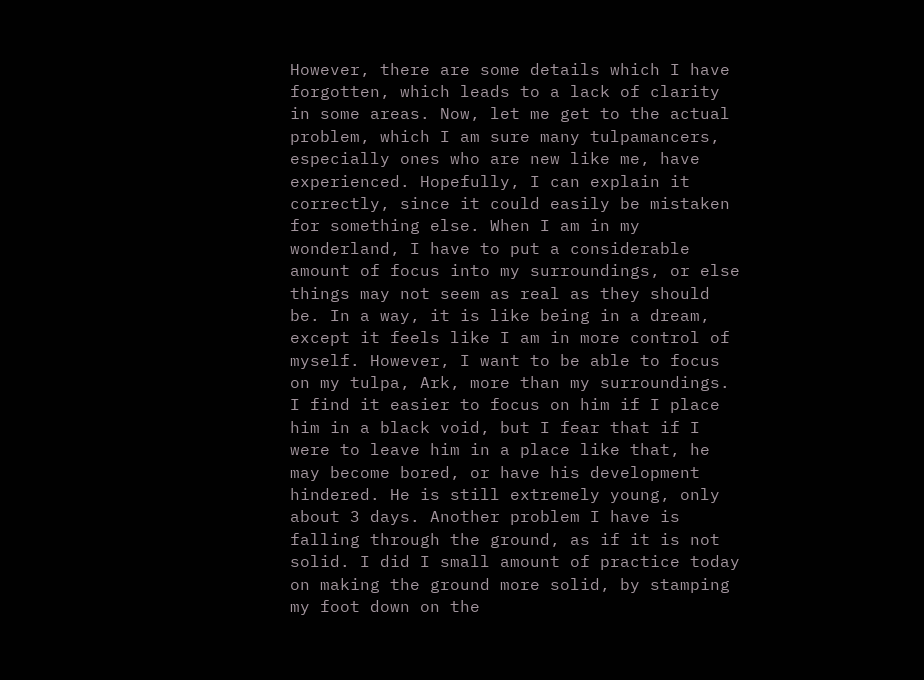However, there are some details which I have forgotten, which leads to a lack of clarity in some areas. Now, let me get to the actual problem, which I am sure many tulpamancers, especially ones who are new like me, have experienced. Hopefully, I can explain it correctly, since it could easily be mistaken for something else. When I am in my wonderland, I have to put a considerable amount of focus into my surroundings, or else things may not seem as real as they should be. In a way, it is like being in a dream, except it feels like I am in more control of myself. However, I want to be able to focus on my tulpa, Ark, more than my surroundings. I find it easier to focus on him if I place him in a black void, but I fear that if I were to leave him in a place like that, he may become bored, or have his development hindered. He is still extremely young, only about 3 days. Another problem I have is falling through the ground, as if it is not solid. I did I small amount of practice today on making the ground more solid, by stamping my foot down on the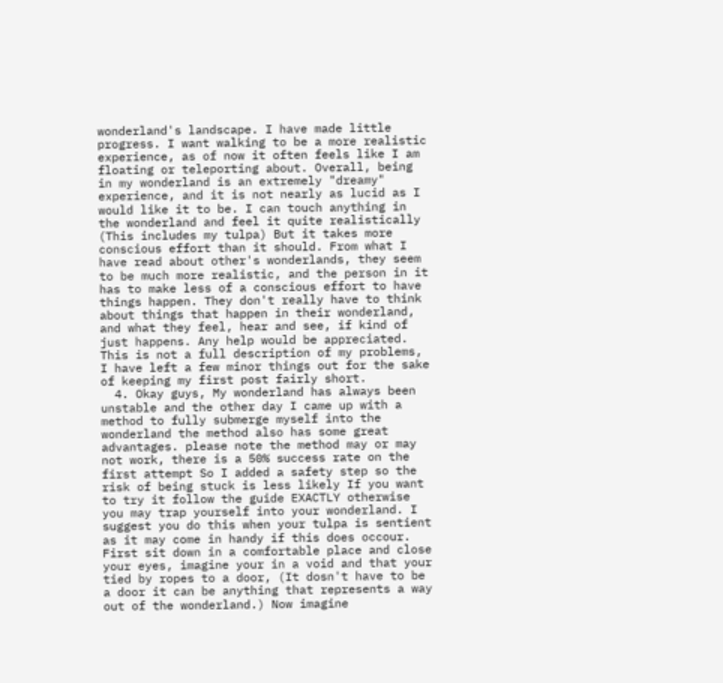wonderland's landscape. I have made little progress. I want walking to be a more realistic experience, as of now it often feels like I am floating or teleporting about. Overall, being in my wonderland is an extremely "dreamy" experience, and it is not nearly as lucid as I would like it to be. I can touch anything in the wonderland and feel it quite realistically (This includes my tulpa) But it takes more conscious effort than it should. From what I have read about other's wonderlands, they seem to be much more realistic, and the person in it has to make less of a conscious effort to have things happen. They don't really have to think about things that happen in their wonderland, and what they feel, hear and see, if kind of just happens. Any help would be appreciated. This is not a full description of my problems, I have left a few minor things out for the sake of keeping my first post fairly short.
  4. Okay guys, My wonderland has always been unstable and the other day I came up with a method to fully submerge myself into the wonderland the method also has some great advantages. please note the method may or may not work, there is a 50% success rate on the first attempt So I added a safety step so the risk of being stuck is less likely If you want to try it follow the guide EXACTLY otherwise you may trap yourself into your wonderland. I suggest you do this when your tulpa is sentient as it may come in handy if this does occour. First sit down in a comfortable place and close your eyes, imagine your in a void and that your tied by ropes to a door, (It dosn't have to be a door it can be anything that represents a way out of the wonderland.) Now imagine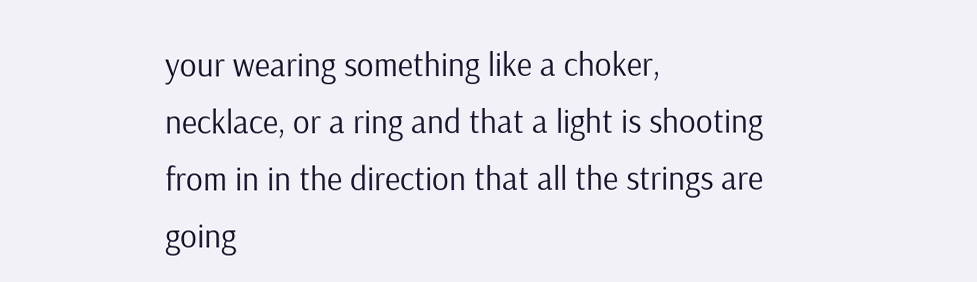your wearing something like a choker, necklace, or a ring and that a light is shooting from in in the direction that all the strings are going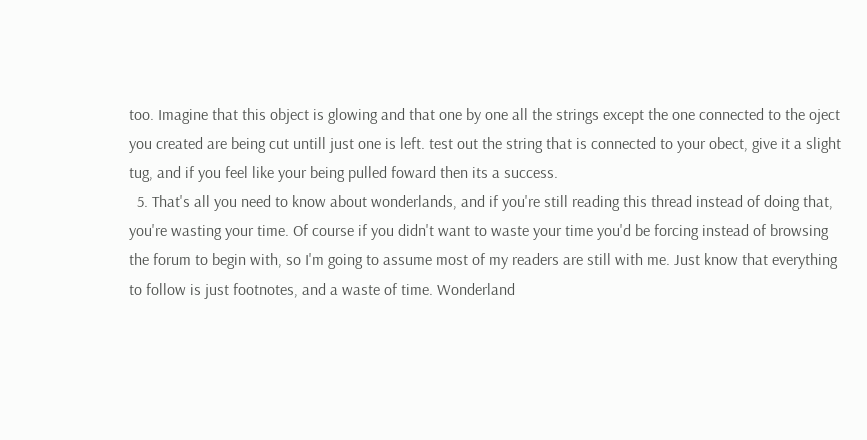too. Imagine that this object is glowing and that one by one all the strings except the one connected to the oject you created are being cut untill just one is left. test out the string that is connected to your obect, give it a slight tug, and if you feel like your being pulled foward then its a success.
  5. That's all you need to know about wonderlands, and if you're still reading this thread instead of doing that, you're wasting your time. Of course if you didn't want to waste your time you'd be forcing instead of browsing the forum to begin with, so I'm going to assume most of my readers are still with me. Just know that everything to follow is just footnotes, and a waste of time. Wonderland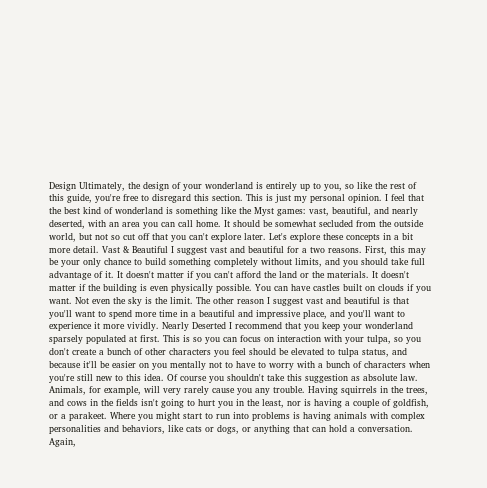Design Ultimately, the design of your wonderland is entirely up to you, so like the rest of this guide, you're free to disregard this section. This is just my personal opinion. I feel that the best kind of wonderland is something like the Myst games: vast, beautiful, and nearly deserted, with an area you can call home. It should be somewhat secluded from the outside world, but not so cut off that you can't explore later. Let's explore these concepts in a bit more detail. Vast & Beautiful I suggest vast and beautiful for a two reasons. First, this may be your only chance to build something completely without limits, and you should take full advantage of it. It doesn't matter if you can't afford the land or the materials. It doesn't matter if the building is even physically possible. You can have castles built on clouds if you want. Not even the sky is the limit. The other reason I suggest vast and beautiful is that you'll want to spend more time in a beautiful and impressive place, and you'll want to experience it more vividly. Nearly Deserted I recommend that you keep your wonderland sparsely populated at first. This is so you can focus on interaction with your tulpa, so you don't create a bunch of other characters you feel should be elevated to tulpa status, and because it'll be easier on you mentally not to have to worry with a bunch of characters when you're still new to this idea. Of course you shouldn't take this suggestion as absolute law. Animals, for example, will very rarely cause you any trouble. Having squirrels in the trees, and cows in the fields isn't going to hurt you in the least, nor is having a couple of goldfish, or a parakeet. Where you might start to run into problems is having animals with complex personalities and behaviors, like cats or dogs, or anything that can hold a conversation. Again,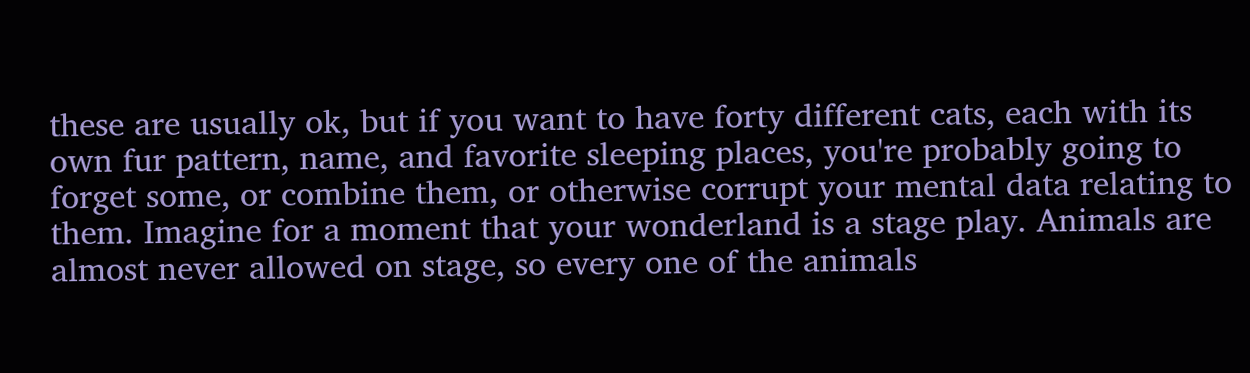these are usually ok, but if you want to have forty different cats, each with its own fur pattern, name, and favorite sleeping places, you're probably going to forget some, or combine them, or otherwise corrupt your mental data relating to them. Imagine for a moment that your wonderland is a stage play. Animals are almost never allowed on stage, so every one of the animals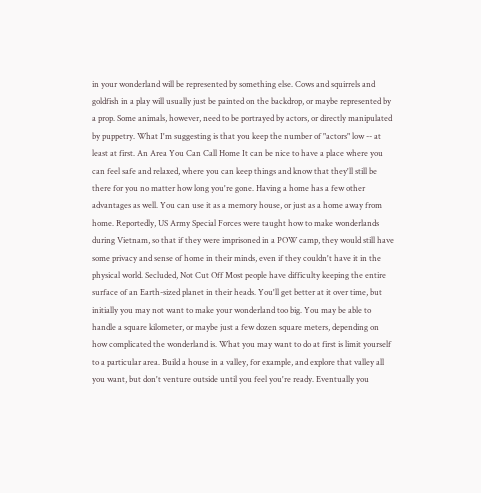in your wonderland will be represented by something else. Cows and squirrels and goldfish in a play will usually just be painted on the backdrop, or maybe represented by a prop. Some animals, however, need to be portrayed by actors, or directly manipulated by puppetry. What I'm suggesting is that you keep the number of "actors" low -- at least at first. An Area You Can Call Home It can be nice to have a place where you can feel safe and relaxed, where you can keep things and know that they'll still be there for you no matter how long you're gone. Having a home has a few other advantages as well. You can use it as a memory house, or just as a home away from home. Reportedly, US Army Special Forces were taught how to make wonderlands during Vietnam, so that if they were imprisoned in a POW camp, they would still have some privacy and sense of home in their minds, even if they couldn't have it in the physical world. Secluded, Not Cut Off Most people have difficulty keeping the entire surface of an Earth-sized planet in their heads. You'll get better at it over time, but initially you may not want to make your wonderland too big. You may be able to handle a square kilometer, or maybe just a few dozen square meters, depending on how complicated the wonderland is. What you may want to do at first is limit yourself to a particular area. Build a house in a valley, for example, and explore that valley all you want, but don't venture outside until you feel you're ready. Eventually you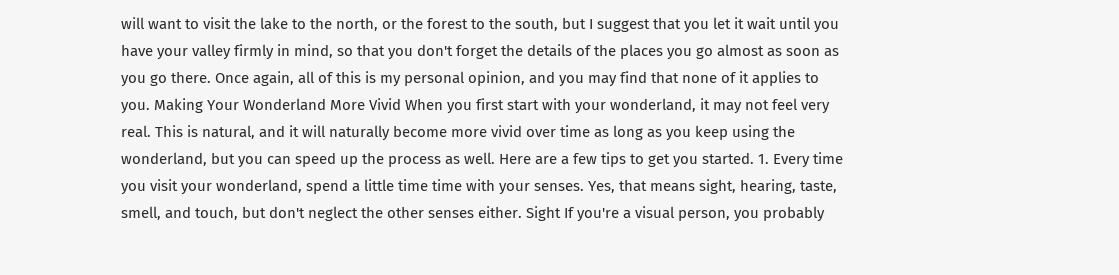will want to visit the lake to the north, or the forest to the south, but I suggest that you let it wait until you have your valley firmly in mind, so that you don't forget the details of the places you go almost as soon as you go there. Once again, all of this is my personal opinion, and you may find that none of it applies to you. Making Your Wonderland More Vivid When you first start with your wonderland, it may not feel very real. This is natural, and it will naturally become more vivid over time as long as you keep using the wonderland, but you can speed up the process as well. Here are a few tips to get you started. 1. Every time you visit your wonderland, spend a little time time with your senses. Yes, that means sight, hearing, taste, smell, and touch, but don't neglect the other senses either. Sight If you're a visual person, you probably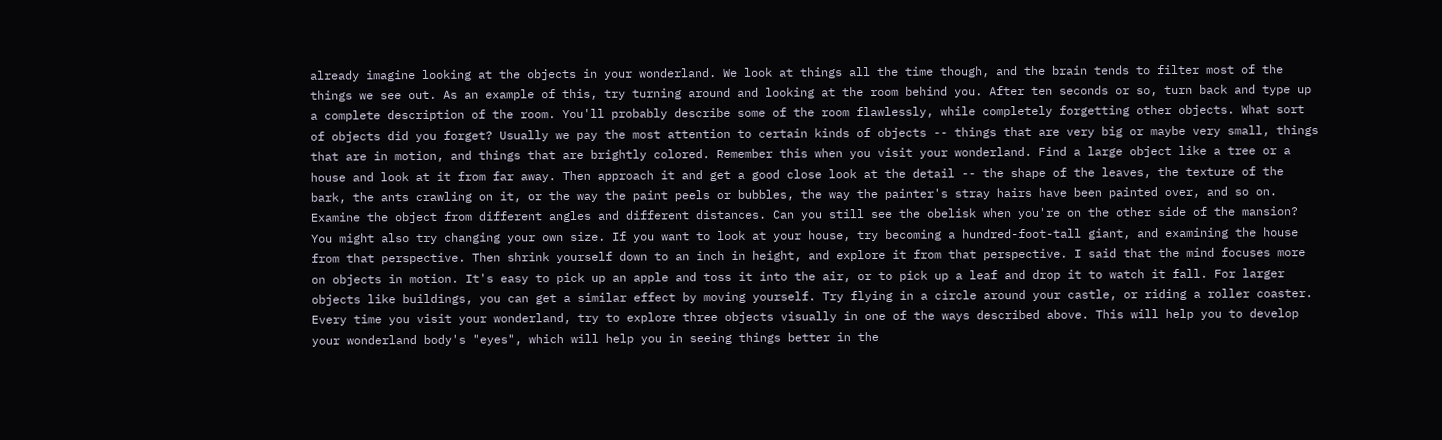already imagine looking at the objects in your wonderland. We look at things all the time though, and the brain tends to filter most of the things we see out. As an example of this, try turning around and looking at the room behind you. After ten seconds or so, turn back and type up a complete description of the room. You'll probably describe some of the room flawlessly, while completely forgetting other objects. What sort of objects did you forget? Usually we pay the most attention to certain kinds of objects -- things that are very big or maybe very small, things that are in motion, and things that are brightly colored. Remember this when you visit your wonderland. Find a large object like a tree or a house and look at it from far away. Then approach it and get a good close look at the detail -- the shape of the leaves, the texture of the bark, the ants crawling on it, or the way the paint peels or bubbles, the way the painter's stray hairs have been painted over, and so on. Examine the object from different angles and different distances. Can you still see the obelisk when you're on the other side of the mansion? You might also try changing your own size. If you want to look at your house, try becoming a hundred-foot-tall giant, and examining the house from that perspective. Then shrink yourself down to an inch in height, and explore it from that perspective. I said that the mind focuses more on objects in motion. It's easy to pick up an apple and toss it into the air, or to pick up a leaf and drop it to watch it fall. For larger objects like buildings, you can get a similar effect by moving yourself. Try flying in a circle around your castle, or riding a roller coaster. Every time you visit your wonderland, try to explore three objects visually in one of the ways described above. This will help you to develop your wonderland body's "eyes", which will help you in seeing things better in the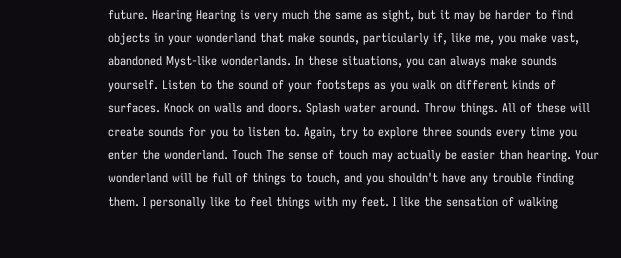future. Hearing Hearing is very much the same as sight, but it may be harder to find objects in your wonderland that make sounds, particularly if, like me, you make vast, abandoned Myst-like wonderlands. In these situations, you can always make sounds yourself. Listen to the sound of your footsteps as you walk on different kinds of surfaces. Knock on walls and doors. Splash water around. Throw things. All of these will create sounds for you to listen to. Again, try to explore three sounds every time you enter the wonderland. Touch The sense of touch may actually be easier than hearing. Your wonderland will be full of things to touch, and you shouldn't have any trouble finding them. I personally like to feel things with my feet. I like the sensation of walking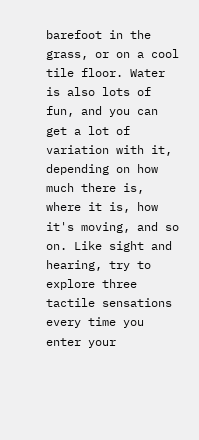barefoot in the grass, or on a cool tile floor. Water is also lots of fun, and you can get a lot of variation with it, depending on how much there is, where it is, how it's moving, and so on. Like sight and hearing, try to explore three tactile sensations every time you enter your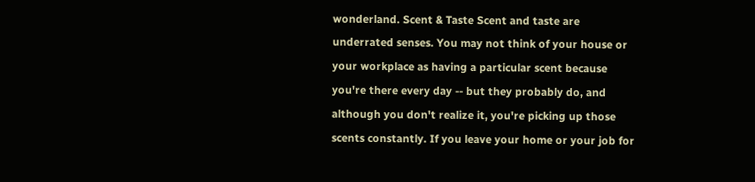wonderland. Scent & Taste Scent and taste are underrated senses. You may not think of your house or your workplace as having a particular scent because you're there every day -- but they probably do, and although you don't realize it, you're picking up those scents constantly. If you leave your home or your job for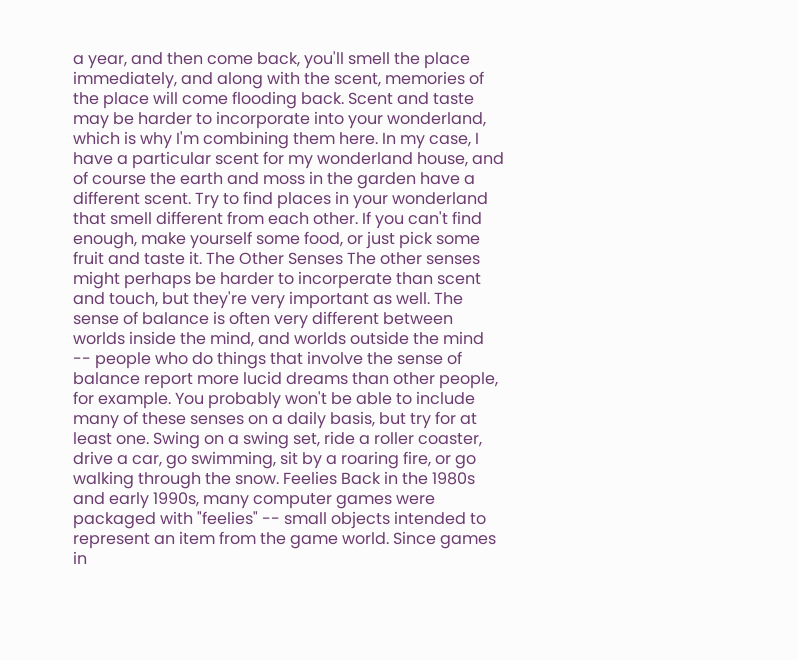a year, and then come back, you'll smell the place immediately, and along with the scent, memories of the place will come flooding back. Scent and taste may be harder to incorporate into your wonderland, which is why I'm combining them here. In my case, I have a particular scent for my wonderland house, and of course the earth and moss in the garden have a different scent. Try to find places in your wonderland that smell different from each other. If you can't find enough, make yourself some food, or just pick some fruit and taste it. The Other Senses The other senses might perhaps be harder to incorperate than scent and touch, but they're very important as well. The sense of balance is often very different between worlds inside the mind, and worlds outside the mind -- people who do things that involve the sense of balance report more lucid dreams than other people, for example. You probably won't be able to include many of these senses on a daily basis, but try for at least one. Swing on a swing set, ride a roller coaster, drive a car, go swimming, sit by a roaring fire, or go walking through the snow. Feelies Back in the 1980s and early 1990s, many computer games were packaged with "feelies" -- small objects intended to represent an item from the game world. Since games in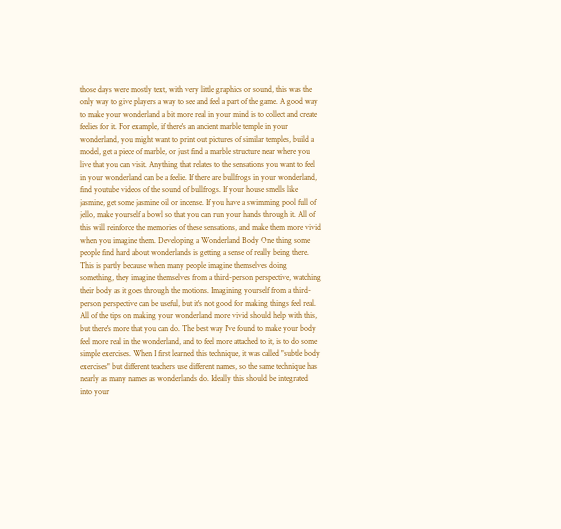those days were mostly text, with very little graphics or sound, this was the only way to give players a way to see and feel a part of the game. A good way to make your wonderland a bit more real in your mind is to collect and create feelies for it. For example, if there's an ancient marble temple in your wonderland, you might want to print out pictures of similar temples, build a model, get a piece of marble, or just find a marble structure near where you live that you can visit. Anything that relates to the sensations you want to feel in your wonderland can be a feelie. If there are bullfrogs in your wonderland, find youtube videos of the sound of bullfrogs. If your house smells like jasmine, get some jasmine oil or incense. If you have a swimming pool full of jello, make yourself a bowl so that you can run your hands through it. All of this will reinforce the memories of these sensations, and make them more vivid when you imagine them. Developing a Wonderland Body One thing some people find hard about wonderlands is getting a sense of really being there. This is partly because when many people imagine themselves doing something, they imagine themselves from a third-person perspective, watching their body as it goes through the motions. Imagining yourself from a third-person perspective can be useful, but it's not good for making things feel real. All of the tips on making your wonderland more vivid should help with this, but there's more that you can do. The best way I've found to make your body feel more real in the wonderland, and to feel more attached to it, is to do some simple exercises. When I first learned this technique, it was called "subtle body exercises" but different teachers use different names, so the same technique has nearly as many names as wonderlands do. Ideally this should be integrated into your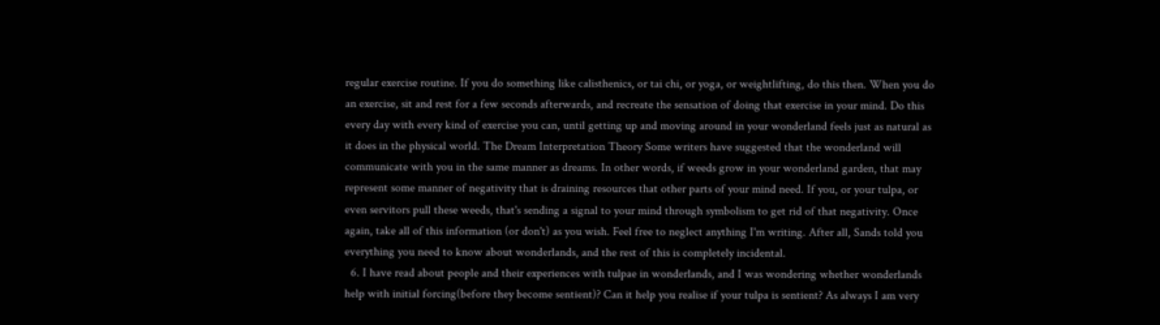regular exercise routine. If you do something like calisthenics, or tai chi, or yoga, or weightlifting, do this then. When you do an exercise, sit and rest for a few seconds afterwards, and recreate the sensation of doing that exercise in your mind. Do this every day with every kind of exercise you can, until getting up and moving around in your wonderland feels just as natural as it does in the physical world. The Dream Interpretation Theory Some writers have suggested that the wonderland will communicate with you in the same manner as dreams. In other words, if weeds grow in your wonderland garden, that may represent some manner of negativity that is draining resources that other parts of your mind need. If you, or your tulpa, or even servitors pull these weeds, that's sending a signal to your mind through symbolism to get rid of that negativity. Once again, take all of this information (or don't) as you wish. Feel free to neglect anything I'm writing. After all, Sands told you everything you need to know about wonderlands, and the rest of this is completely incidental.
  6. I have read about people and their experiences with tulpae in wonderlands, and I was wondering whether wonderlands help with initial forcing(before they become sentient)? Can it help you realise if your tulpa is sentient? As always I am very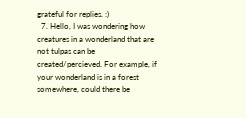grateful for replies. :)
  7. Hello, I was wondering how creatures in a wonderland that are not tulpas can be created/percieved. For example, if your wonderland is in a forest somewhere, could there be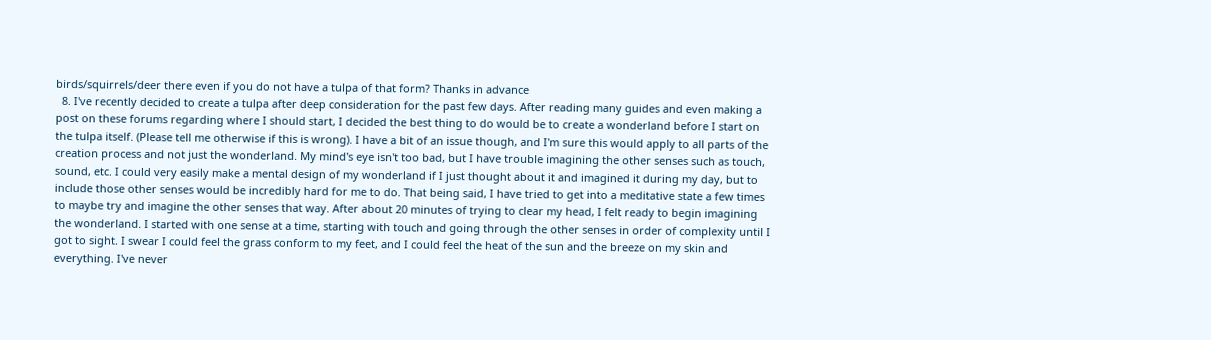birds/squirrels/deer there even if you do not have a tulpa of that form? Thanks in advance
  8. I've recently decided to create a tulpa after deep consideration for the past few days. After reading many guides and even making a post on these forums regarding where I should start, I decided the best thing to do would be to create a wonderland before I start on the tulpa itself. (Please tell me otherwise if this is wrong). I have a bit of an issue though, and I'm sure this would apply to all parts of the creation process and not just the wonderland. My mind's eye isn't too bad, but I have trouble imagining the other senses such as touch, sound, etc. I could very easily make a mental design of my wonderland if I just thought about it and imagined it during my day, but to include those other senses would be incredibly hard for me to do. That being said, I have tried to get into a meditative state a few times to maybe try and imagine the other senses that way. After about 20 minutes of trying to clear my head, I felt ready to begin imagining the wonderland. I started with one sense at a time, starting with touch and going through the other senses in order of complexity until I got to sight. I swear I could feel the grass conform to my feet, and I could feel the heat of the sun and the breeze on my skin and everything. I've never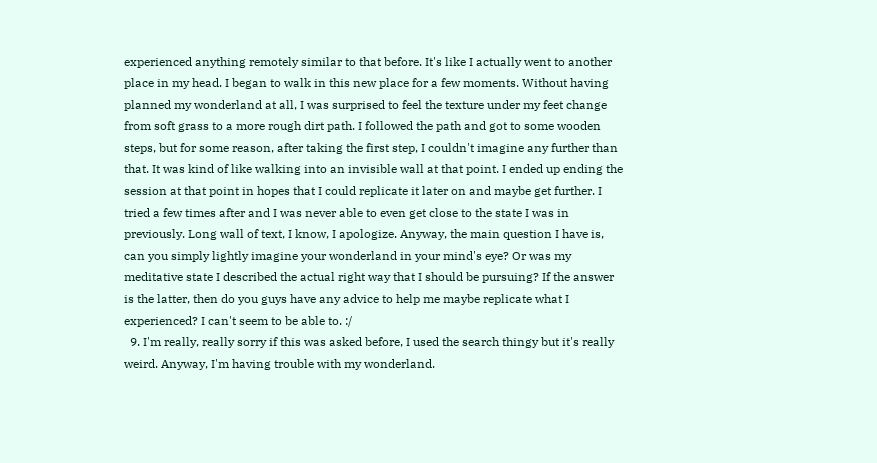experienced anything remotely similar to that before. It's like I actually went to another place in my head. I began to walk in this new place for a few moments. Without having planned my wonderland at all, I was surprised to feel the texture under my feet change from soft grass to a more rough dirt path. I followed the path and got to some wooden steps, but for some reason, after taking the first step, I couldn't imagine any further than that. It was kind of like walking into an invisible wall at that point. I ended up ending the session at that point in hopes that I could replicate it later on and maybe get further. I tried a few times after and I was never able to even get close to the state I was in previously. Long wall of text, I know, I apologize. Anyway, the main question I have is, can you simply lightly imagine your wonderland in your mind's eye? Or was my meditative state I described the actual right way that I should be pursuing? If the answer is the latter, then do you guys have any advice to help me maybe replicate what I experienced? I can't seem to be able to. :/
  9. I'm really, really sorry if this was asked before, I used the search thingy but it's really weird. Anyway, I'm having trouble with my wonderland.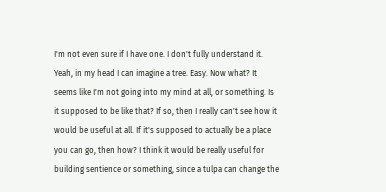I'm not even sure if I have one. I don't fully understand it. Yeah, in my head I can imagine a tree. Easy. Now what? It seems like I'm not going into my mind at all, or something. Is it supposed to be like that? If so, then I really can't see how it would be useful at all. If it's supposed to actually be a place you can go, then how? I think it would be really useful for building sentience or something, since a tulpa can change the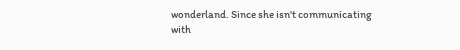wonderland. Since she isn't communicating with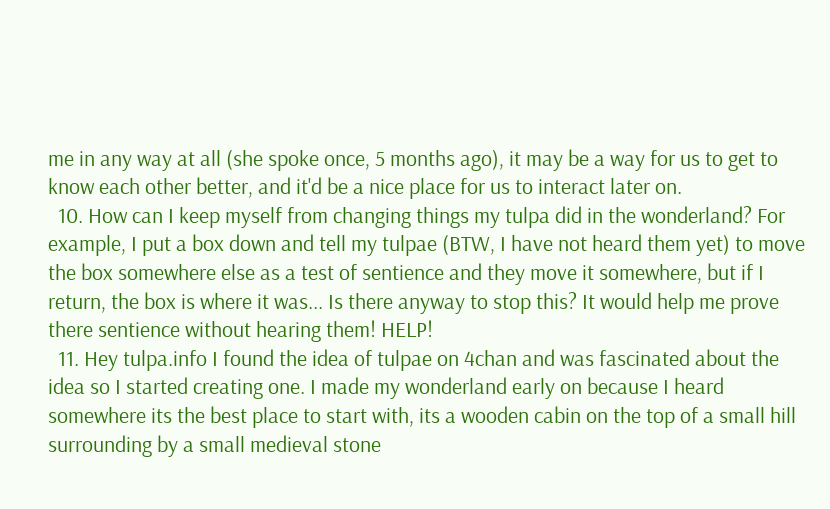me in any way at all (she spoke once, 5 months ago), it may be a way for us to get to know each other better, and it'd be a nice place for us to interact later on.
  10. How can I keep myself from changing things my tulpa did in the wonderland? For example, I put a box down and tell my tulpae (BTW, I have not heard them yet) to move the box somewhere else as a test of sentience and they move it somewhere, but if I return, the box is where it was... Is there anyway to stop this? It would help me prove there sentience without hearing them! HELP!
  11. Hey tulpa.info I found the idea of tulpae on 4chan and was fascinated about the idea so I started creating one. I made my wonderland early on because I heard somewhere its the best place to start with, its a wooden cabin on the top of a small hill surrounding by a small medieval stone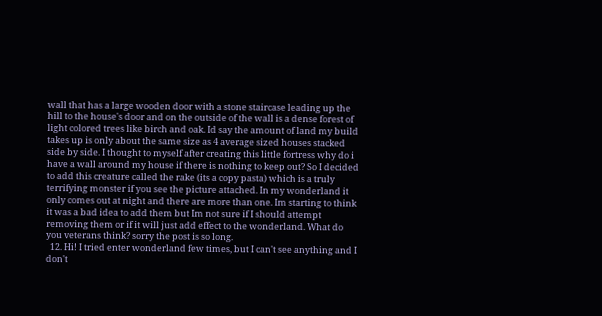wall that has a large wooden door with a stone staircase leading up the hill to the house's door and on the outside of the wall is a dense forest of light colored trees like birch and oak. Id say the amount of land my build takes up is only about the same size as 4 average sized houses stacked side by side. I thought to myself after creating this little fortress why do i have a wall around my house if there is nothing to keep out? So I decided to add this creature called the rake (its a copy pasta) which is a truly terrifying monster if you see the picture attached. In my wonderland it only comes out at night and there are more than one. Im starting to think it was a bad idea to add them but Im not sure if I should attempt removing them or if it will just add effect to the wonderland. What do you veterans think? sorry the post is so long.
  12. Hi! I tried enter wonderland few times, but I can't see anything and I don't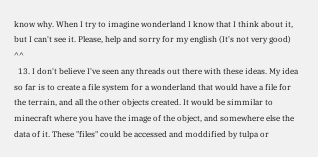know why. When I try to imagine wonderland I know that I think about it, but I can't see it. Please, help and sorry for my english (It's not very good) ^^
  13. I don't believe I've seen any threads out there with these ideas. My idea so far is to create a file system for a wonderland that would have a file for the terrain, and all the other objects created. It would be simmilar to minecraft where you have the image of the object, and somewhere else the data of it. These "files" could be accessed and moddified by tulpa or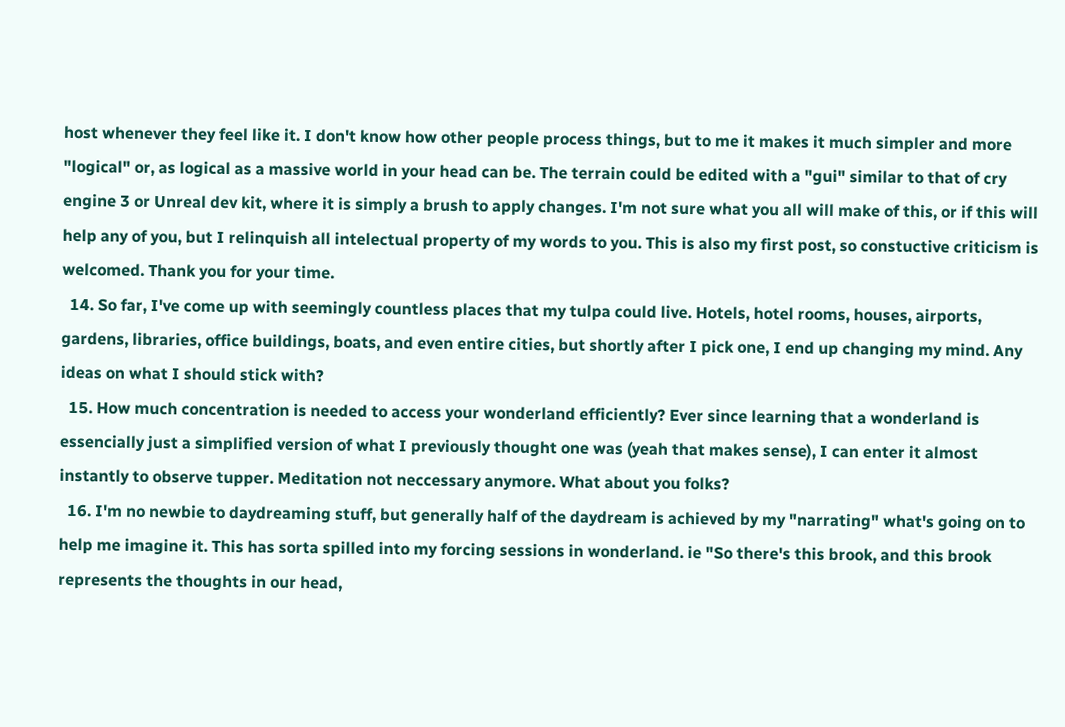host whenever they feel like it. I don't know how other people process things, but to me it makes it much simpler and more "logical" or, as logical as a massive world in your head can be. The terrain could be edited with a "gui" similar to that of cry engine 3 or Unreal dev kit, where it is simply a brush to apply changes. I'm not sure what you all will make of this, or if this will help any of you, but I relinquish all intelectual property of my words to you. This is also my first post, so constuctive criticism is welcomed. Thank you for your time.
  14. So far, I've come up with seemingly countless places that my tulpa could live. Hotels, hotel rooms, houses, airports, gardens, libraries, office buildings, boats, and even entire cities, but shortly after I pick one, I end up changing my mind. Any ideas on what I should stick with?
  15. How much concentration is needed to access your wonderland efficiently? Ever since learning that a wonderland is essencially just a simplified version of what I previously thought one was (yeah that makes sense), I can enter it almost instantly to observe tupper. Meditation not neccessary anymore. What about you folks?
  16. I'm no newbie to daydreaming stuff, but generally half of the daydream is achieved by my "narrating" what's going on to help me imagine it. This has sorta spilled into my forcing sessions in wonderland. ie "So there's this brook, and this brook represents the thoughts in our head,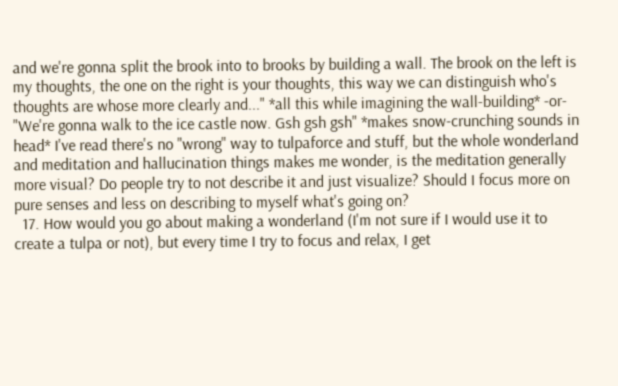and we're gonna split the brook into to brooks by building a wall. The brook on the left is my thoughts, the one on the right is your thoughts, this way we can distinguish who's thoughts are whose more clearly and..." *all this while imagining the wall-building* -or- "We're gonna walk to the ice castle now. Gsh gsh gsh" *makes snow-crunching sounds in head* I've read there's no "wrong" way to tulpaforce and stuff, but the whole wonderland and meditation and hallucination things makes me wonder, is the meditation generally more visual? Do people try to not describe it and just visualize? Should I focus more on pure senses and less on describing to myself what's going on?
  17. How would you go about making a wonderland (I'm not sure if I would use it to create a tulpa or not), but every time I try to focus and relax, I get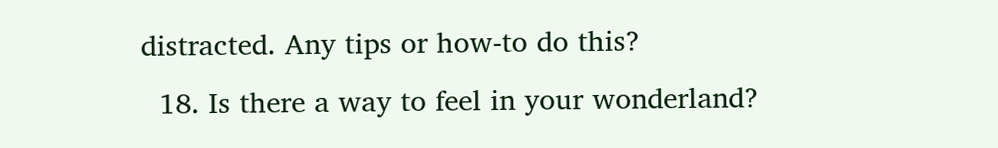distracted. Any tips or how-to do this?
  18. Is there a way to feel in your wonderland?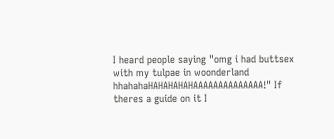I heard people saying "omg i had buttsex with my tulpae in woonderland hhahahaHAHAHAHAHAAAAAAAAAAAAAA!" If theres a guide on it I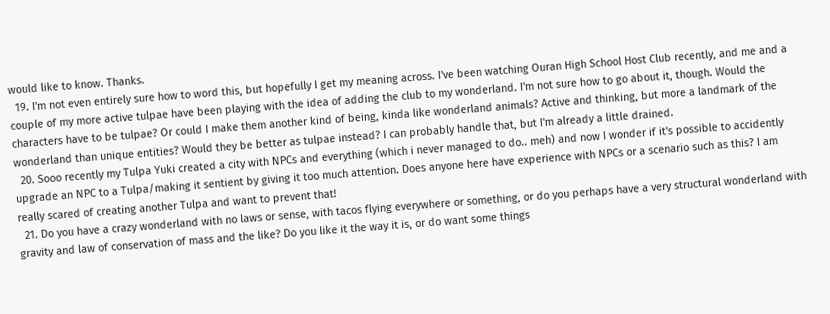would like to know. Thanks.
  19. I'm not even entirely sure how to word this, but hopefully I get my meaning across. I've been watching Ouran High School Host Club recently, and me and a couple of my more active tulpae have been playing with the idea of adding the club to my wonderland. I'm not sure how to go about it, though. Would the characters have to be tulpae? Or could I make them another kind of being, kinda like wonderland animals? Active and thinking, but more a landmark of the wonderland than unique entities? Would they be better as tulpae instead? I can probably handle that, but I'm already a little drained.
  20. Sooo recently my Tulpa Yuki created a city with NPCs and everything (which i never managed to do.. meh) and now I wonder if it's possible to accidently upgrade an NPC to a Tulpa/making it sentient by giving it too much attention. Does anyone here have experience with NPCs or a scenario such as this? I am really scared of creating another Tulpa and want to prevent that!
  21. Do you have a crazy wonderland with no laws or sense, with tacos flying everywhere or something, or do you perhaps have a very structural wonderland with gravity and law of conservation of mass and the like? Do you like it the way it is, or do want some things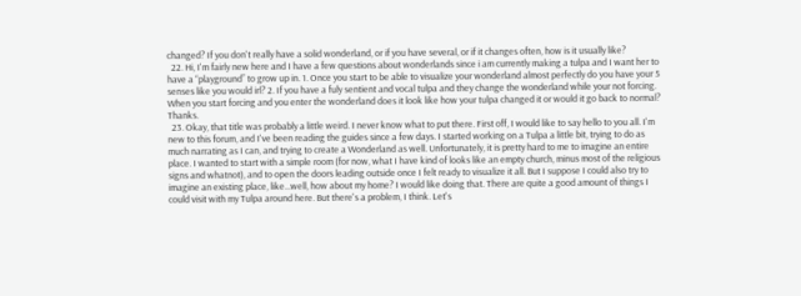changed? If you don't really have a solid wonderland, or if you have several, or if it changes often, how is it usually like?
  22. Hi, I'm fairly new here and I have a few questions about wonderlands since i am currently making a tulpa and I want her to have a “playground” to grow up in. 1. Once you start to be able to visualize your wonderland almost perfectly do you have your 5 senses like you would irl? 2. If you have a fuly sentient and vocal tulpa and they change the wonderland while your not forcing. When you start forcing and you enter the wonderland does it look like how your tulpa changed it or would it go back to normal? Thanks.
  23. Okay, that title was probably a little weird. I never know what to put there. First off, I would like to say hello to you all. I'm new to this forum, and I've been reading the guides since a few days. I started working on a Tulpa a little bit, trying to do as much narrating as I can, and trying to create a Wonderland as well. Unfortunately, it is pretty hard to me to imagine an entire place. I wanted to start with a simple room (for now, what I have kind of looks like an empty church, minus most of the religious signs and whatnot), and to open the doors leading outside once I felt ready to visualize it all. But I suppose I could also try to imagine an existing place, like...well, how about my home? I would like doing that. There are quite a good amount of things I could visit with my Tulpa around here. But there's a problem, I think. Let's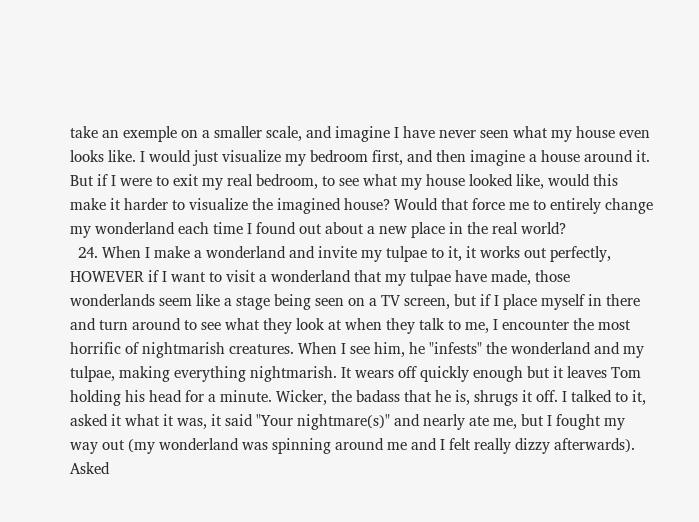take an exemple on a smaller scale, and imagine I have never seen what my house even looks like. I would just visualize my bedroom first, and then imagine a house around it. But if I were to exit my real bedroom, to see what my house looked like, would this make it harder to visualize the imagined house? Would that force me to entirely change my wonderland each time I found out about a new place in the real world?
  24. When I make a wonderland and invite my tulpae to it, it works out perfectly, HOWEVER if I want to visit a wonderland that my tulpae have made, those wonderlands seem like a stage being seen on a TV screen, but if I place myself in there and turn around to see what they look at when they talk to me, I encounter the most horrific of nightmarish creatures. When I see him, he "infests" the wonderland and my tulpae, making everything nightmarish. It wears off quickly enough but it leaves Tom holding his head for a minute. Wicker, the badass that he is, shrugs it off. I talked to it, asked it what it was, it said "Your nightmare(s)" and nearly ate me, but I fought my way out (my wonderland was spinning around me and I felt really dizzy afterwards). Asked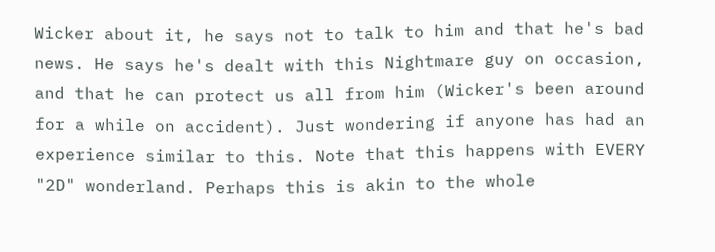Wicker about it, he says not to talk to him and that he's bad news. He says he's dealt with this Nightmare guy on occasion, and that he can protect us all from him (Wicker's been around for a while on accident). Just wondering if anyone has had an experience similar to this. Note that this happens with EVERY "2D" wonderland. Perhaps this is akin to the whole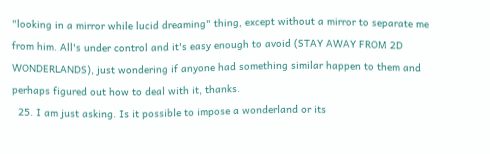"looking in a mirror while lucid dreaming" thing, except without a mirror to separate me from him. All's under control and it's easy enough to avoid (STAY AWAY FROM 2D WONDERLANDS), just wondering if anyone had something similar happen to them and perhaps figured out how to deal with it, thanks.
  25. I am just asking. Is it possible to impose a wonderland or its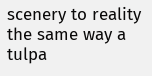scenery to reality the same way a tulpa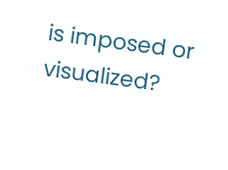is imposed or visualized?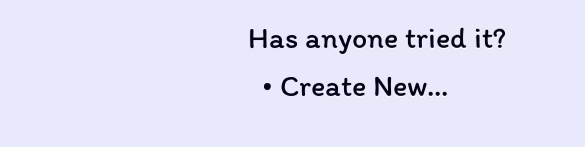Has anyone tried it?
  • Create New...